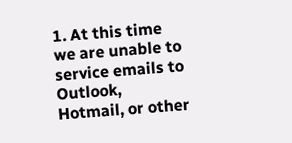1. At this time we are unable to service emails to Outlook, Hotmail, or other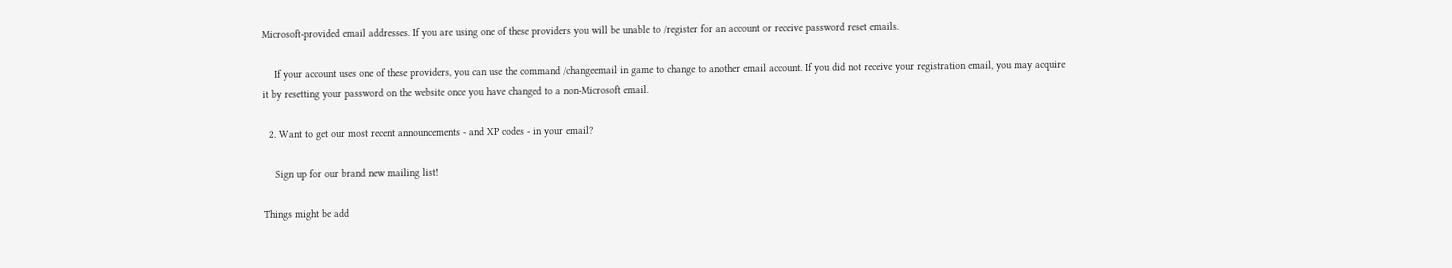Microsoft-provided email addresses. If you are using one of these providers you will be unable to /register for an account or receive password reset emails.

    If your account uses one of these providers, you can use the command /changeemail in game to change to another email account. If you did not receive your registration email, you may acquire it by resetting your password on the website once you have changed to a non-Microsoft email.

  2. Want to get our most recent announcements - and XP codes - in your email?

    Sign up for our brand new mailing list!

Things might be add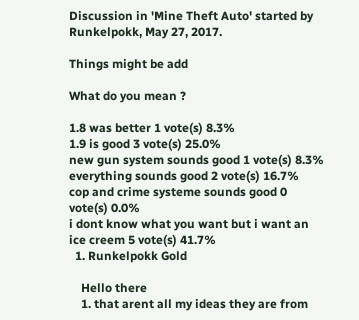Discussion in 'Mine Theft Auto' started by Runkelpokk, May 27, 2017.

Things might be add

What do you mean ?

1.8 was better 1 vote(s) 8.3%
1.9 is good 3 vote(s) 25.0%
new gun system sounds good 1 vote(s) 8.3%
everything sounds good 2 vote(s) 16.7%
cop and crime systeme sounds good 0 vote(s) 0.0%
i dont know what you want but i want an ice creem 5 vote(s) 41.7%
  1. Runkelpokk Gold

    Hello there
    1. that arent all my ideas they are from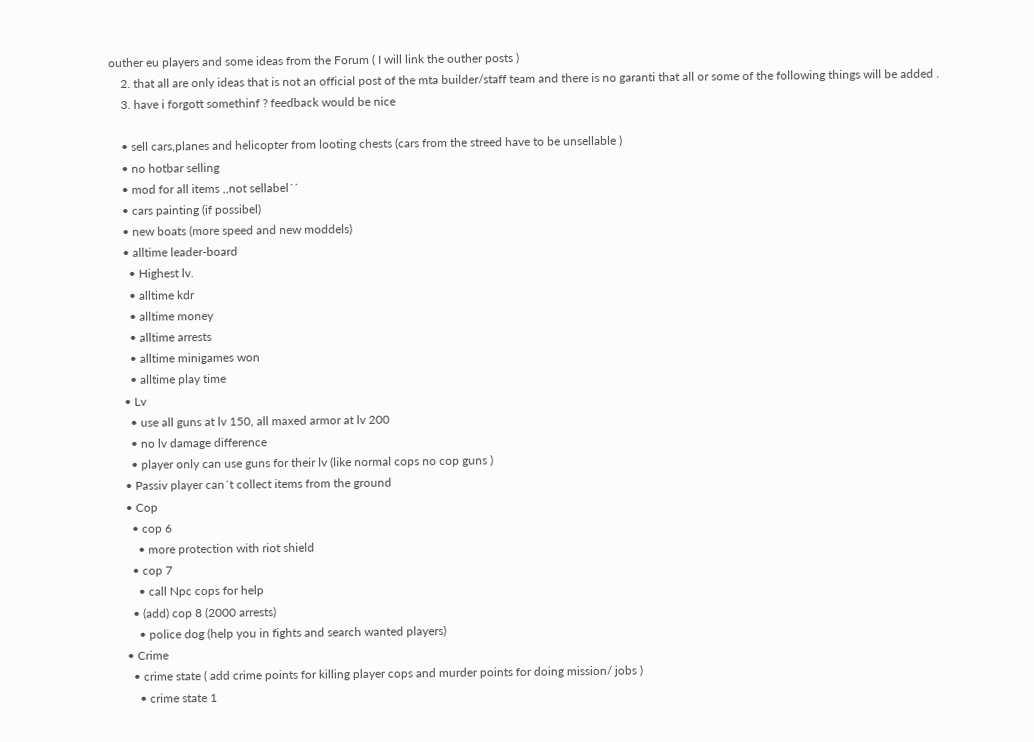outher eu players and some ideas from the Forum ( I will link the outher posts )
    2. that all are only ideas that is not an official post of the mta builder/staff team and there is no garanti that all or some of the following things will be added .
    3. have i forgott somethinf ? feedback would be nice

    • sell cars,planes and helicopter from looting chests (cars from the streed have to be unsellable )
    • no hotbar selling
    • mod for all items ,,not sellabel´´
    • cars painting (if possibel)
    • new boats (more speed and new moddels)
    • alltime leader-board
      • Highest lv.
      • alltime kdr
      • alltime money
      • alltime arrests
      • alltime minigames won
      • alltime play time
    • Lv
      • use all guns at lv 150, all maxed armor at lv 200
      • no lv damage difference
      • player only can use guns for their lv (like normal cops no cop guns )
    • Passiv player can´t collect items from the ground
    • Cop
      • cop 6
        • more protection with riot shield
      • cop 7
        • call Npc cops for help
      • (add) cop 8 (2000 arrests)
        • police dog (help you in fights and search wanted players)
    • Crime
      • crime state ( add crime points for killing player cops and murder points for doing mission/ jobs )
        • crime state 1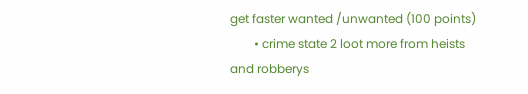get faster wanted /unwanted (100 points)
        • crime state 2 loot more from heists and robberys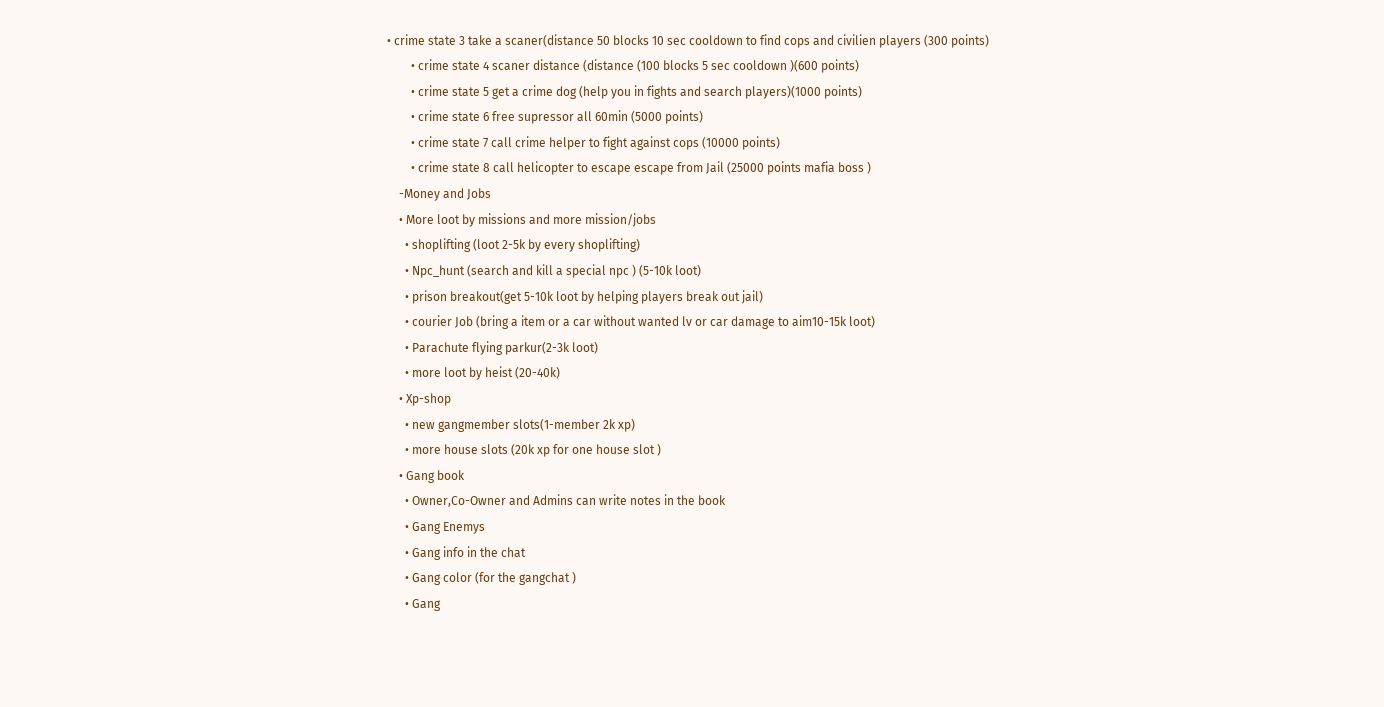• crime state 3 take a scaner(distance 50 blocks 10 sec cooldown to find cops and civilien players (300 points)
        • crime state 4 scaner distance (distance (100 blocks 5 sec cooldown )(600 points)
        • crime state 5 get a crime dog (help you in fights and search players)(1000 points)
        • crime state 6 free supressor all 60min (5000 points)
        • crime state 7 call crime helper to fight against cops (10000 points)
        • crime state 8 call helicopter to escape escape from Jail (25000 points mafia boss )
    -Money and Jobs
    • More loot by missions and more mission/jobs
      • shoplifting (loot 2-5k by every shoplifting)
      • Npc_hunt (search and kill a special npc ) (5-10k loot)
      • prison breakout(get 5-10k loot by helping players break out jail)
      • courier Job (bring a item or a car without wanted lv or car damage to aim10-15k loot)
      • Parachute flying parkur(2-3k loot)
      • more loot by heist (20-40k)
    • Xp-shop
      • new gangmember slots(1-member 2k xp)
      • more house slots (20k xp for one house slot )
    • Gang book
      • Owner,Co-Owner and Admins can write notes in the book
      • Gang Enemys
      • Gang info in the chat
      • Gang color (for the gangchat )
      • Gang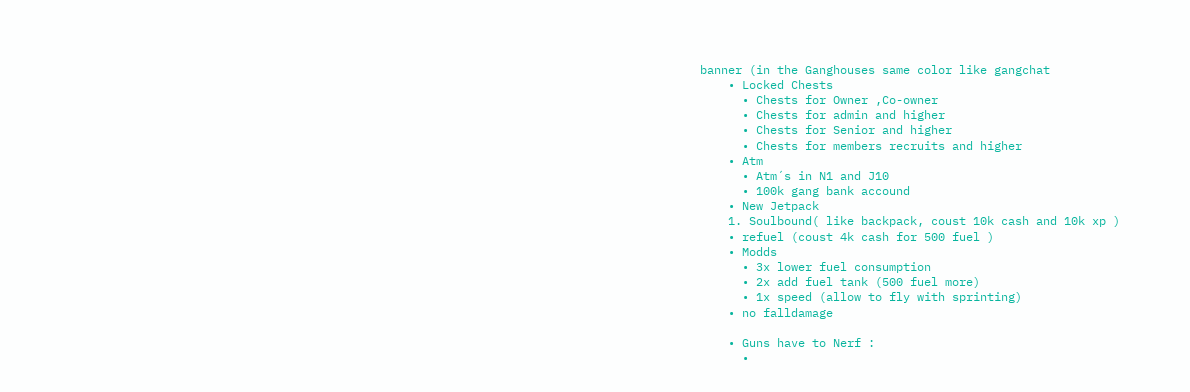banner (in the Ganghouses same color like gangchat
    • Locked Chests
      • Chests for Owner ,Co-owner
      • Chests for admin and higher
      • Chests for Senior and higher
      • Chests for members recruits and higher
    • Atm
      • Atm´s in N1 and J10
      • 100k gang bank accound
    • New Jetpack
    1. Soulbound( like backpack, coust 10k cash and 10k xp )
    • refuel (coust 4k cash for 500 fuel )
    • Modds
      • 3x lower fuel consumption
      • 2x add fuel tank (500 fuel more)
      • 1x speed (allow to fly with sprinting)
    • no falldamage

    • Guns have to Nerf :
      •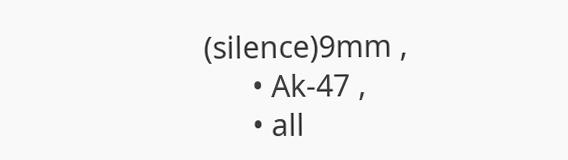(silence)9mm ,
      • Ak-47 ,
      • all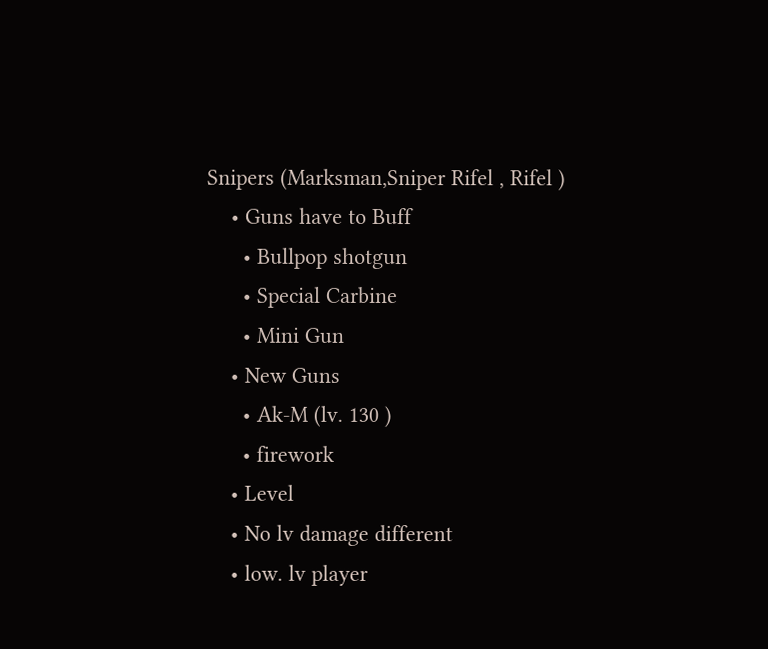Snipers (Marksman,Sniper Rifel , Rifel )
    • Guns have to Buff
      • Bullpop shotgun
      • Special Carbine
      • Mini Gun
    • New Guns
      • Ak-M (lv. 130 )
      • firework
    • Level
    • No lv damage different
    • low. lv player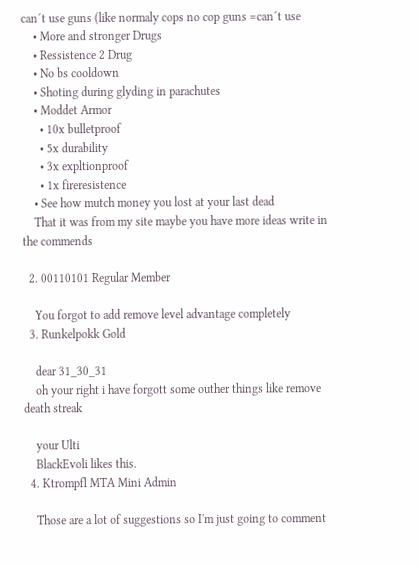can´t use guns (like normaly cops no cop guns =can´t use
    • More and stronger Drugs
    • Ressistence 2 Drug
    • No bs cooldown
    • Shoting during glyding in parachutes
    • Moddet Armor
      • 10x bulletproof
      • 5x durability
      • 3x expltionproof
      • 1x fireresistence
    • See how mutch money you lost at your last dead
    That it was from my site maybe you have more ideas write in the commends

  2. 00110101 Regular Member

    You forgot to add remove level advantage completely
  3. Runkelpokk Gold

    dear 31_30_31
    oh your right i have forgott some outher things like remove death streak

    your Ulti
    BlackEvoli likes this.
  4. Ktrompfl MTA Mini Admin

    Those are a lot of suggestions so I'm just going to comment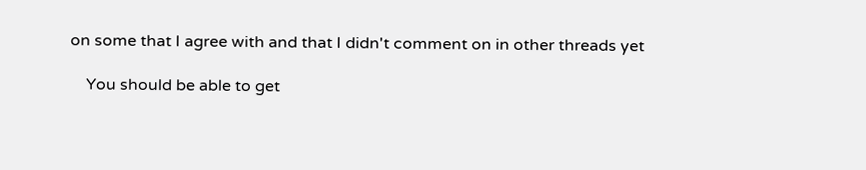on some that I agree with and that I didn't comment on in other threads yet

    You should be able to get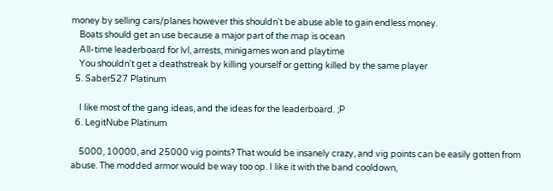money by selling cars/planes however this shouldn't be abuse able to gain endless money.
    Boats should get an use because a major part of the map is ocean
    All-time leaderboard for lvl, arrests, minigames won and playtime
    You shouldn't get a deathstreak by killing yourself or getting killed by the same player
  5. Saber527 Platinum

    I like most of the gang ideas, and the ideas for the leaderboard. ;P
  6. LegitNube Platinum

    5000, 10000, and 25000 vig points? That would be insanely crazy, and vig points can be easily gotten from abuse. The modded armor would be way too op. I like it with the band cooldown,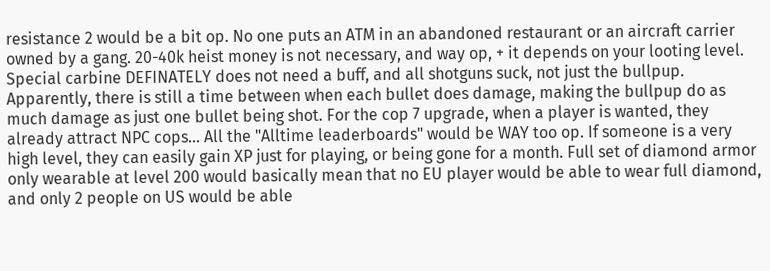resistance 2 would be a bit op. No one puts an ATM in an abandoned restaurant or an aircraft carrier owned by a gang. 20-40k heist money is not necessary, and way op, + it depends on your looting level. Special carbine DEFINATELY does not need a buff, and all shotguns suck, not just the bullpup. Apparently, there is still a time between when each bullet does damage, making the bullpup do as much damage as just one bullet being shot. For the cop 7 upgrade, when a player is wanted, they already attract NPC cops... All the "Alltime leaderboards" would be WAY too op. If someone is a very high level, they can easily gain XP just for playing, or being gone for a month. Full set of diamond armor only wearable at level 200 would basically mean that no EU player would be able to wear full diamond, and only 2 people on US would be able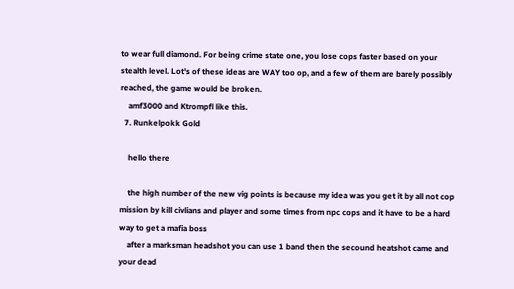to wear full diamond. For being crime state one, you lose cops faster based on your stealth level. Lot's of these ideas are WAY too op, and a few of them are barely possibly reached, the game would be broken.
    amf3000 and Ktrompfl like this.
  7. Runkelpokk Gold

    hello there

    the high number of the new vig points is because my idea was you get it by all not cop mission by kill civlians and player and some times from npc cops and it have to be a hard way to get a mafia boss
    after a marksman headshot you can use 1 band then the secound heatshot came and your dead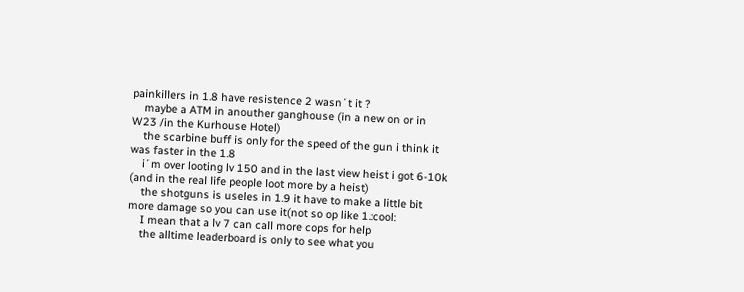painkillers in 1.8 have resistence 2 wasn´t it ?
    maybe a ATM in anouther ganghouse (in a new on or in W23 /in the Kurhouse Hotel)
    the scarbine buff is only for the speed of the gun i think it was faster in the 1.8
    i´m over looting lv 150 and in the last view heist i got 6-10k (and in the real life people loot more by a heist)
    the shotguns is useles in 1.9 it have to make a little bit more damage so you can use it(not so op like 1.:cool:
    I mean that a lv 7 can call more cops for help
    the alltime leaderboard is only to see what you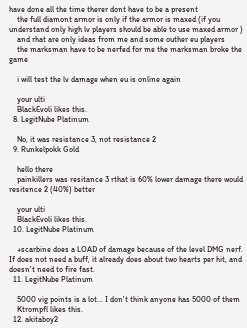have done all the time therer dont have to be a present
    the full diamont armor is only if the armor is maxed (if you understand only high lv players should be able to use maxed armor )
    and rhat are only ideas from me and some outher eu players
    the marksman have to be nerfed for me the marksman broke the game

    i will test the lv damage when eu is online again

    your ulti
    BlackEvoli likes this.
  8. LegitNube Platinum

    No, it was resistance 3, not resistance 2
  9. Runkelpokk Gold

    hello there
    painkillers was resitance 3 rthat is 60% lower damage there would resitence 2 (40%) better

    your ulti
    BlackEvoli likes this.
  10. LegitNube Platinum

    +scarbine does a LOAD of damage because of the level DMG nerf. If does not need a buff, it already does about two hearts per hit, and doesn't need to fire fast.
  11. LegitNube Platinum

    5000 vig points is a lot... I don't think anyone has 5000 of them
    Ktrompfl likes this.
  12. akitaboy2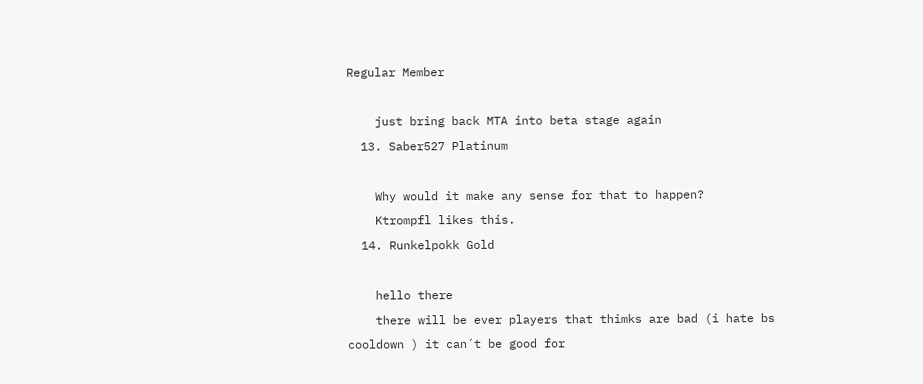Regular Member

    just bring back MTA into beta stage again
  13. Saber527 Platinum

    Why would it make any sense for that to happen?
    Ktrompfl likes this.
  14. Runkelpokk Gold

    hello there
    there will be ever players that thimks are bad (i hate bs cooldown ) it can´t be good for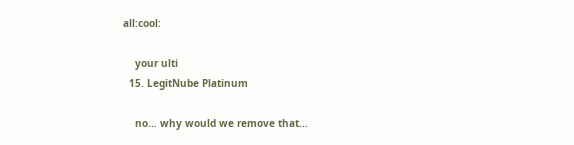all:cool:

    your ulti
  15. LegitNube Platinum

    no... why would we remove that...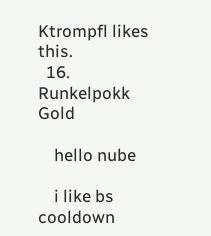Ktrompfl likes this.
  16. Runkelpokk Gold

    hello nube

    i like bs cooldown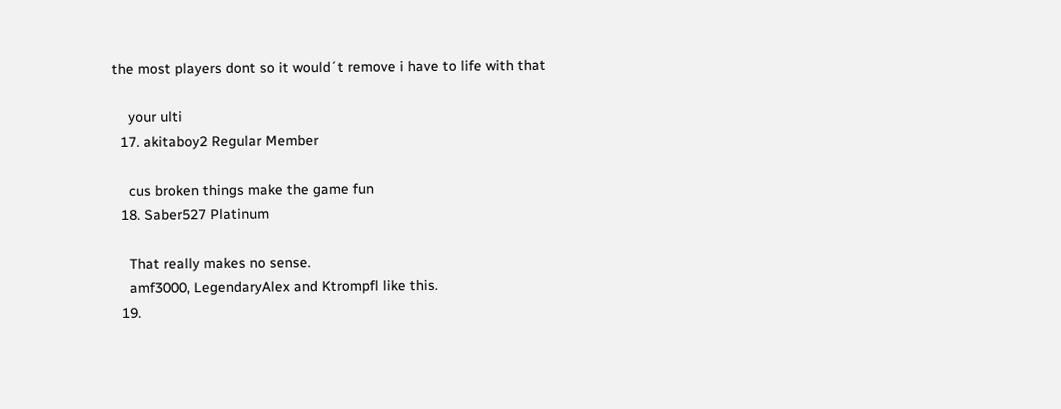the most players dont so it would´t remove i have to life with that

    your ulti
  17. akitaboy2 Regular Member

    cus broken things make the game fun
  18. Saber527 Platinum

    That really makes no sense.
    amf3000, LegendaryAlex and Ktrompfl like this.
  19.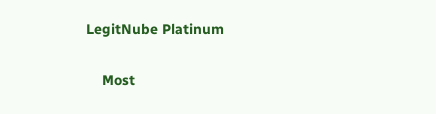LegitNube Platinum

    Most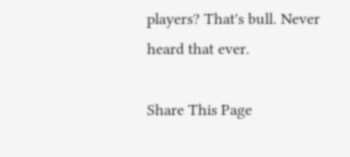players? That's bull. Never heard that ever.

Share This Page